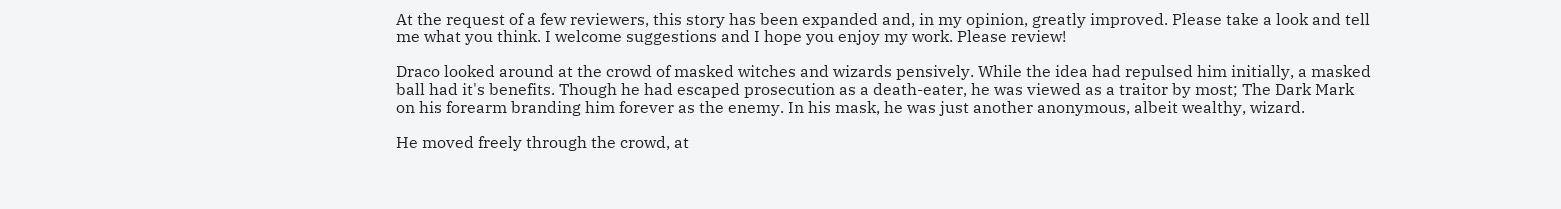At the request of a few reviewers, this story has been expanded and, in my opinion, greatly improved. Please take a look and tell me what you think. I welcome suggestions and I hope you enjoy my work. Please review!

Draco looked around at the crowd of masked witches and wizards pensively. While the idea had repulsed him initially, a masked ball had it's benefits. Though he had escaped prosecution as a death-eater, he was viewed as a traitor by most; The Dark Mark on his forearm branding him forever as the enemy. In his mask, he was just another anonymous, albeit wealthy, wizard.

He moved freely through the crowd, at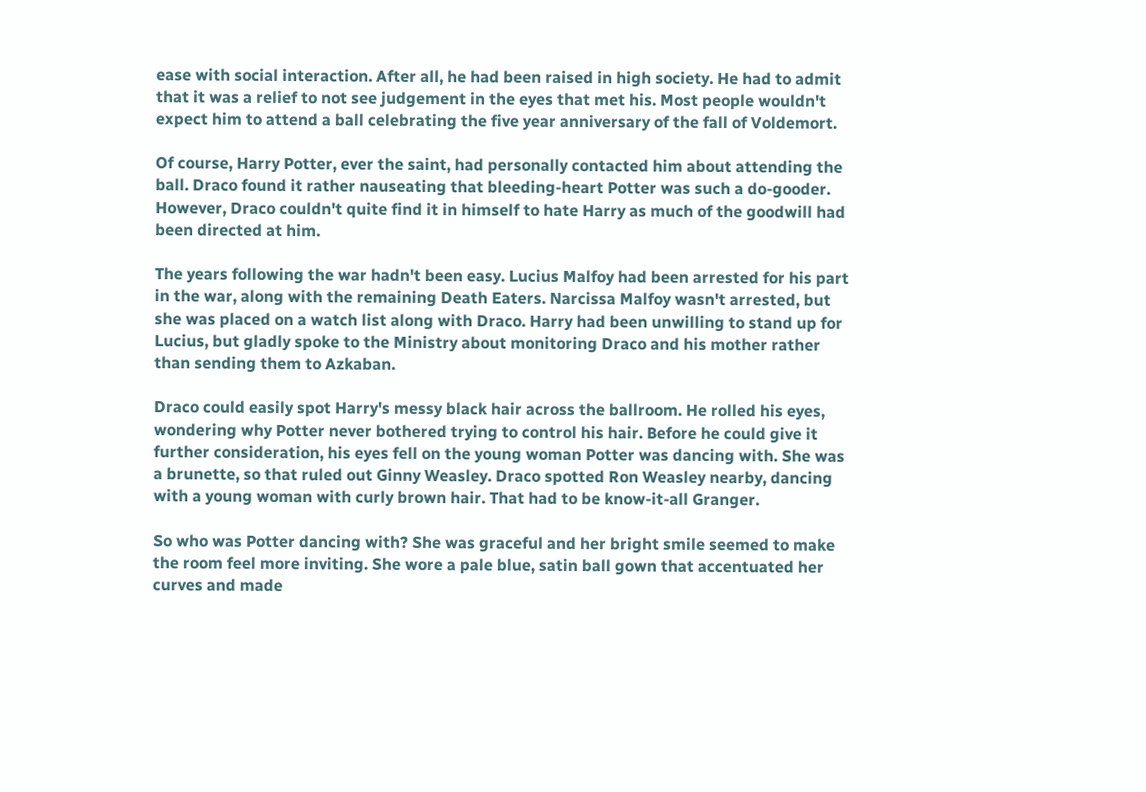ease with social interaction. After all, he had been raised in high society. He had to admit that it was a relief to not see judgement in the eyes that met his. Most people wouldn't expect him to attend a ball celebrating the five year anniversary of the fall of Voldemort.

Of course, Harry Potter, ever the saint, had personally contacted him about attending the ball. Draco found it rather nauseating that bleeding-heart Potter was such a do-gooder. However, Draco couldn't quite find it in himself to hate Harry as much of the goodwill had been directed at him.

The years following the war hadn't been easy. Lucius Malfoy had been arrested for his part in the war, along with the remaining Death Eaters. Narcissa Malfoy wasn't arrested, but she was placed on a watch list along with Draco. Harry had been unwilling to stand up for Lucius, but gladly spoke to the Ministry about monitoring Draco and his mother rather than sending them to Azkaban.

Draco could easily spot Harry's messy black hair across the ballroom. He rolled his eyes, wondering why Potter never bothered trying to control his hair. Before he could give it further consideration, his eyes fell on the young woman Potter was dancing with. She was a brunette, so that ruled out Ginny Weasley. Draco spotted Ron Weasley nearby, dancing with a young woman with curly brown hair. That had to be know-it-all Granger.

So who was Potter dancing with? She was graceful and her bright smile seemed to make the room feel more inviting. She wore a pale blue, satin ball gown that accentuated her curves and made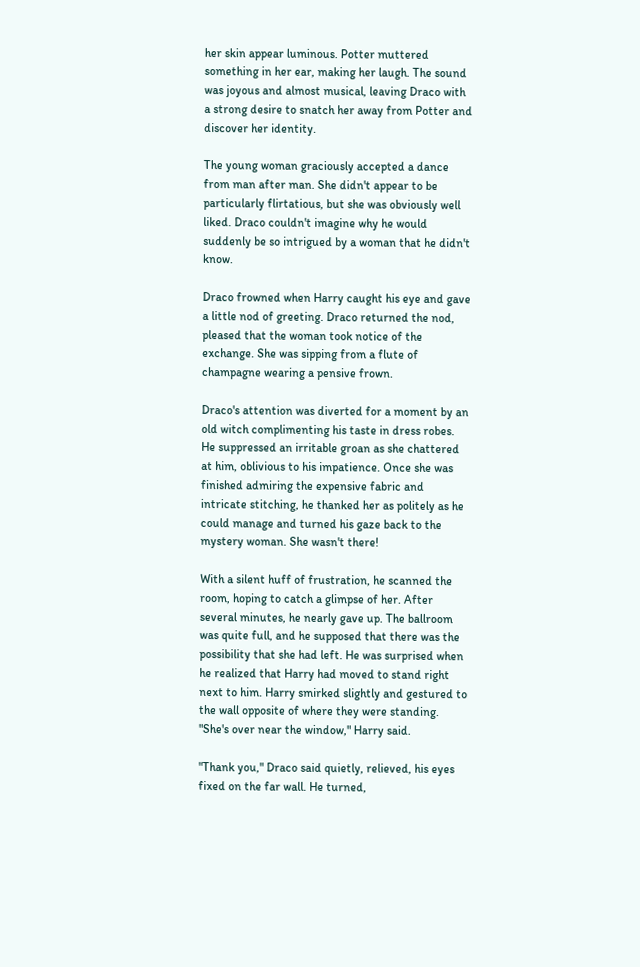her skin appear luminous. Potter muttered something in her ear, making her laugh. The sound was joyous and almost musical, leaving Draco with a strong desire to snatch her away from Potter and discover her identity.

The young woman graciously accepted a dance from man after man. She didn't appear to be particularly flirtatious, but she was obviously well liked. Draco couldn't imagine why he would suddenly be so intrigued by a woman that he didn't know.

Draco frowned when Harry caught his eye and gave a little nod of greeting. Draco returned the nod, pleased that the woman took notice of the exchange. She was sipping from a flute of champagne wearing a pensive frown.

Draco's attention was diverted for a moment by an old witch complimenting his taste in dress robes. He suppressed an irritable groan as she chattered at him, oblivious to his impatience. Once she was finished admiring the expensive fabric and intricate stitching, he thanked her as politely as he could manage and turned his gaze back to the mystery woman. She wasn't there!

With a silent huff of frustration, he scanned the room, hoping to catch a glimpse of her. After several minutes, he nearly gave up. The ballroom was quite full, and he supposed that there was the possibility that she had left. He was surprised when he realized that Harry had moved to stand right next to him. Harry smirked slightly and gestured to the wall opposite of where they were standing. "She's over near the window," Harry said.

"Thank you," Draco said quietly, relieved, his eyes fixed on the far wall. He turned,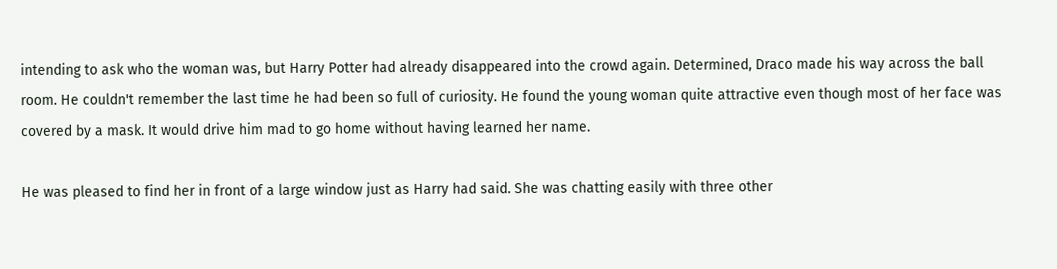intending to ask who the woman was, but Harry Potter had already disappeared into the crowd again. Determined, Draco made his way across the ball room. He couldn't remember the last time he had been so full of curiosity. He found the young woman quite attractive even though most of her face was covered by a mask. It would drive him mad to go home without having learned her name.

He was pleased to find her in front of a large window just as Harry had said. She was chatting easily with three other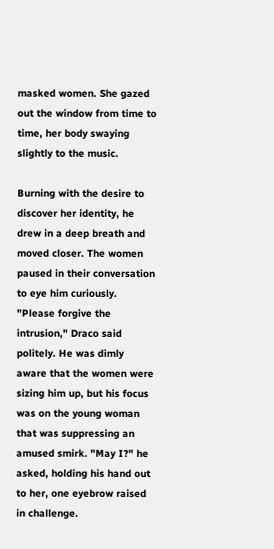masked women. She gazed out the window from time to time, her body swaying slightly to the music.

Burning with the desire to discover her identity, he drew in a deep breath and moved closer. The women paused in their conversation to eye him curiously. "Please forgive the intrusion," Draco said politely. He was dimly aware that the women were sizing him up, but his focus was on the young woman that was suppressing an amused smirk. "May I?" he asked, holding his hand out to her, one eyebrow raised in challenge.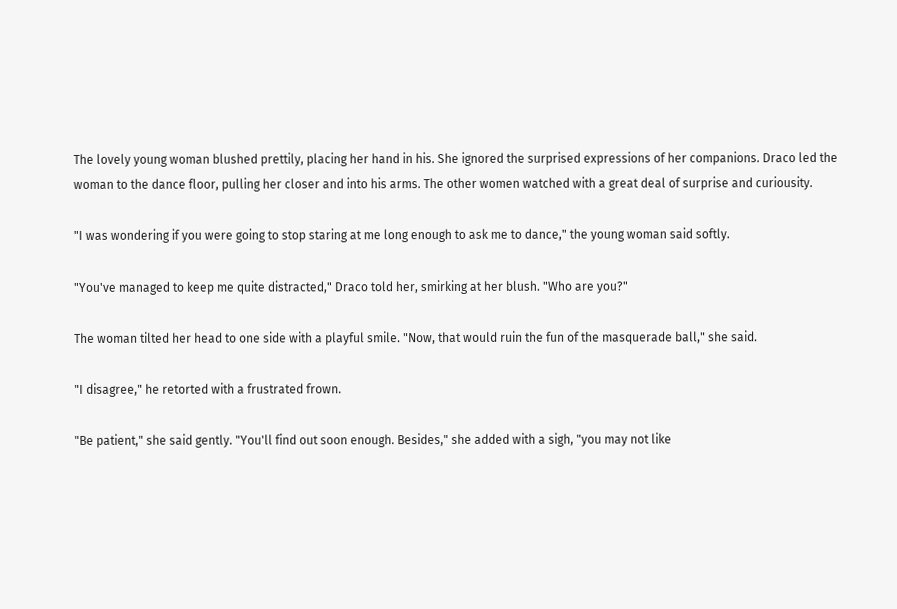The lovely young woman blushed prettily, placing her hand in his. She ignored the surprised expressions of her companions. Draco led the woman to the dance floor, pulling her closer and into his arms. The other women watched with a great deal of surprise and curiousity.

"I was wondering if you were going to stop staring at me long enough to ask me to dance," the young woman said softly.

"You've managed to keep me quite distracted," Draco told her, smirking at her blush. "Who are you?"

The woman tilted her head to one side with a playful smile. "Now, that would ruin the fun of the masquerade ball," she said.

"I disagree," he retorted with a frustrated frown.

"Be patient," she said gently. "You'll find out soon enough. Besides," she added with a sigh, "you may not like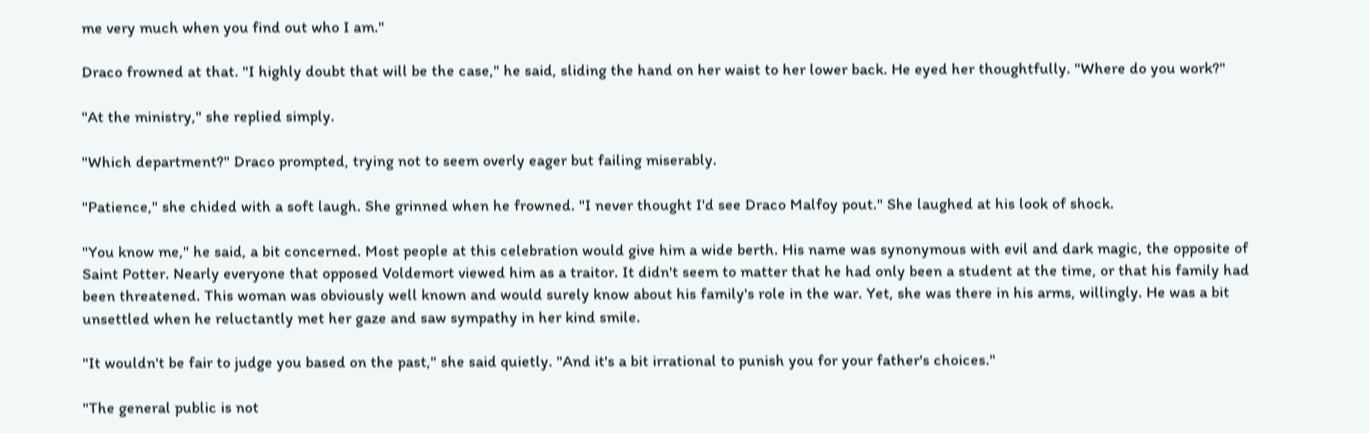me very much when you find out who I am."

Draco frowned at that. "I highly doubt that will be the case," he said, sliding the hand on her waist to her lower back. He eyed her thoughtfully. "Where do you work?"

"At the ministry," she replied simply.

"Which department?" Draco prompted, trying not to seem overly eager but failing miserably.

"Patience," she chided with a soft laugh. She grinned when he frowned. "I never thought I'd see Draco Malfoy pout." She laughed at his look of shock.

"You know me," he said, a bit concerned. Most people at this celebration would give him a wide berth. His name was synonymous with evil and dark magic, the opposite of Saint Potter. Nearly everyone that opposed Voldemort viewed him as a traitor. It didn't seem to matter that he had only been a student at the time, or that his family had been threatened. This woman was obviously well known and would surely know about his family's role in the war. Yet, she was there in his arms, willingly. He was a bit unsettled when he reluctantly met her gaze and saw sympathy in her kind smile.

"It wouldn't be fair to judge you based on the past," she said quietly. "And it's a bit irrational to punish you for your father's choices."

"The general public is not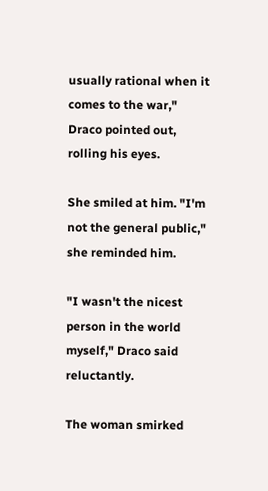usually rational when it comes to the war," Draco pointed out, rolling his eyes.

She smiled at him. "I'm not the general public," she reminded him.

"I wasn't the nicest person in the world myself," Draco said reluctantly.

The woman smirked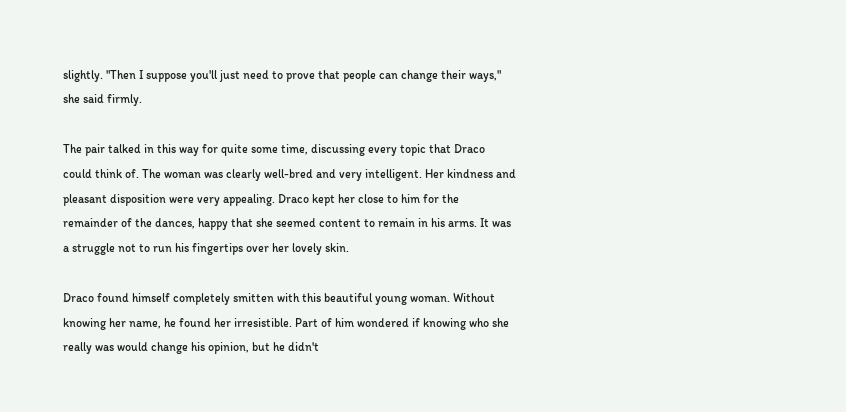slightly. "Then I suppose you'll just need to prove that people can change their ways," she said firmly.

The pair talked in this way for quite some time, discussing every topic that Draco could think of. The woman was clearly well-bred and very intelligent. Her kindness and pleasant disposition were very appealing. Draco kept her close to him for the remainder of the dances, happy that she seemed content to remain in his arms. It was a struggle not to run his fingertips over her lovely skin.

Draco found himself completely smitten with this beautiful young woman. Without knowing her name, he found her irresistible. Part of him wondered if knowing who she really was would change his opinion, but he didn't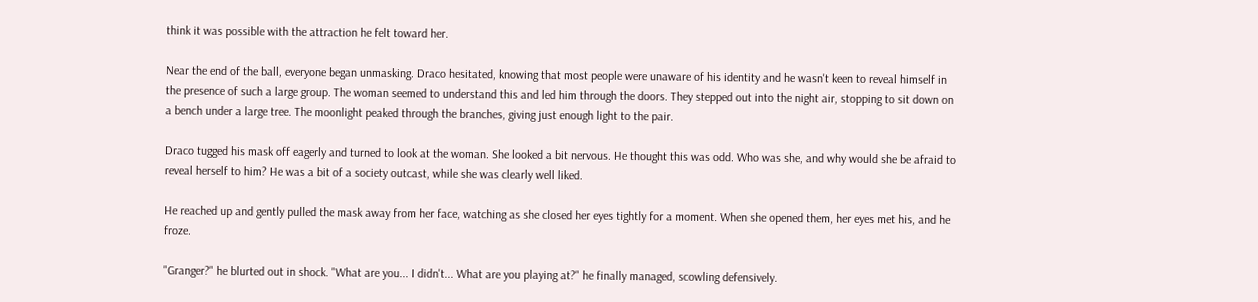think it was possible with the attraction he felt toward her.

Near the end of the ball, everyone began unmasking. Draco hesitated, knowing that most people were unaware of his identity and he wasn't keen to reveal himself in the presence of such a large group. The woman seemed to understand this and led him through the doors. They stepped out into the night air, stopping to sit down on a bench under a large tree. The moonlight peaked through the branches, giving just enough light to the pair.

Draco tugged his mask off eagerly and turned to look at the woman. She looked a bit nervous. He thought this was odd. Who was she, and why would she be afraid to reveal herself to him? He was a bit of a society outcast, while she was clearly well liked.

He reached up and gently pulled the mask away from her face, watching as she closed her eyes tightly for a moment. When she opened them, her eyes met his, and he froze.

"Granger?" he blurted out in shock. "What are you... I didn't... What are you playing at?" he finally managed, scowling defensively.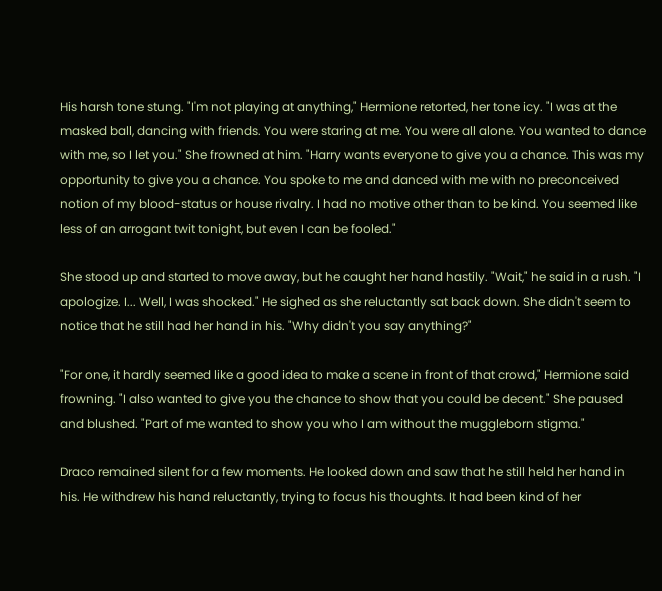His harsh tone stung. "I'm not playing at anything," Hermione retorted, her tone icy. "I was at the masked ball, dancing with friends. You were staring at me. You were all alone. You wanted to dance with me, so I let you." She frowned at him. "Harry wants everyone to give you a chance. This was my opportunity to give you a chance. You spoke to me and danced with me with no preconceived notion of my blood-status or house rivalry. I had no motive other than to be kind. You seemed like less of an arrogant twit tonight, but even I can be fooled."

She stood up and started to move away, but he caught her hand hastily. "Wait," he said in a rush. "I apologize. I... Well, I was shocked." He sighed as she reluctantly sat back down. She didn't seem to notice that he still had her hand in his. "Why didn't you say anything?"

"For one, it hardly seemed like a good idea to make a scene in front of that crowd," Hermione said frowning. "I also wanted to give you the chance to show that you could be decent." She paused and blushed. "Part of me wanted to show you who I am without the muggleborn stigma."

Draco remained silent for a few moments. He looked down and saw that he still held her hand in his. He withdrew his hand reluctantly, trying to focus his thoughts. It had been kind of her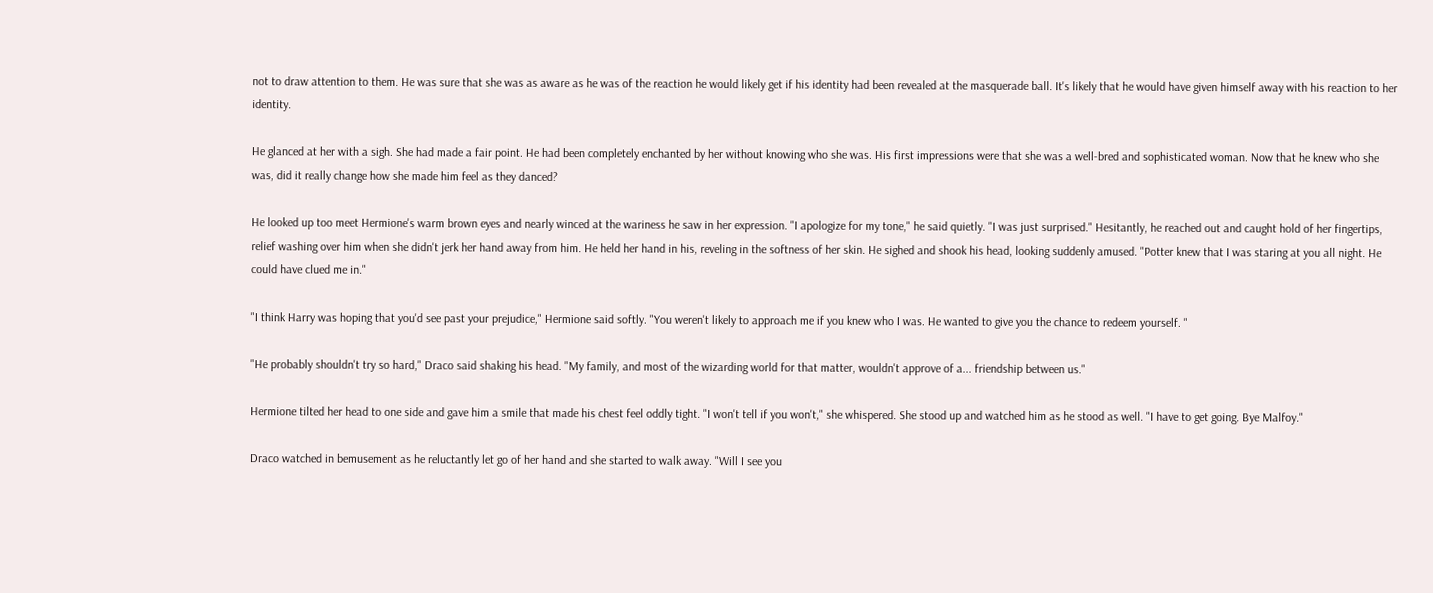not to draw attention to them. He was sure that she was as aware as he was of the reaction he would likely get if his identity had been revealed at the masquerade ball. It's likely that he would have given himself away with his reaction to her identity.

He glanced at her with a sigh. She had made a fair point. He had been completely enchanted by her without knowing who she was. His first impressions were that she was a well-bred and sophisticated woman. Now that he knew who she was, did it really change how she made him feel as they danced?

He looked up too meet Hermione's warm brown eyes and nearly winced at the wariness he saw in her expression. "I apologize for my tone," he said quietly. "I was just surprised." Hesitantly, he reached out and caught hold of her fingertips, relief washing over him when she didn't jerk her hand away from him. He held her hand in his, reveling in the softness of her skin. He sighed and shook his head, looking suddenly amused. "Potter knew that I was staring at you all night. He could have clued me in."

"I think Harry was hoping that you'd see past your prejudice," Hermione said softly. "You weren't likely to approach me if you knew who I was. He wanted to give you the chance to redeem yourself. "

"He probably shouldn't try so hard," Draco said shaking his head. "My family, and most of the wizarding world for that matter, wouldn't approve of a... friendship between us."

Hermione tilted her head to one side and gave him a smile that made his chest feel oddly tight. "I won't tell if you won't," she whispered. She stood up and watched him as he stood as well. "I have to get going. Bye Malfoy."

Draco watched in bemusement as he reluctantly let go of her hand and she started to walk away. "Will I see you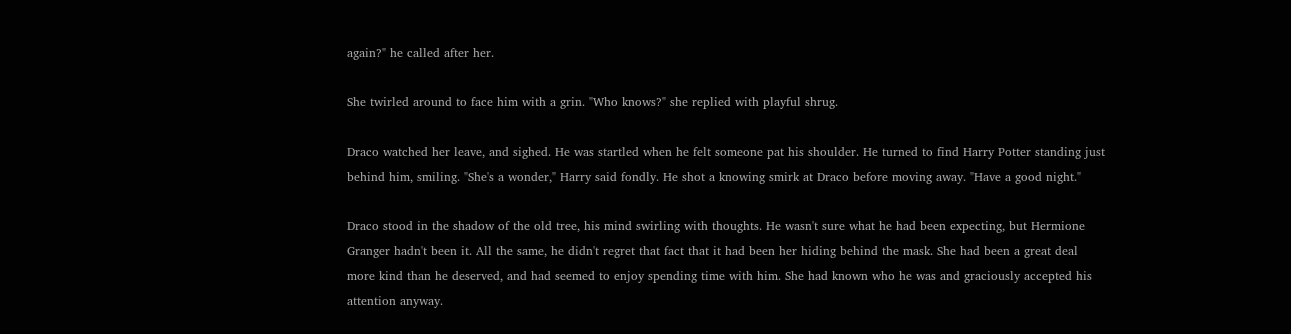again?" he called after her.

She twirled around to face him with a grin. "Who knows?" she replied with playful shrug.

Draco watched her leave, and sighed. He was startled when he felt someone pat his shoulder. He turned to find Harry Potter standing just behind him, smiling. "She's a wonder," Harry said fondly. He shot a knowing smirk at Draco before moving away. "Have a good night."

Draco stood in the shadow of the old tree, his mind swirling with thoughts. He wasn't sure what he had been expecting, but Hermione Granger hadn't been it. All the same, he didn't regret that fact that it had been her hiding behind the mask. She had been a great deal more kind than he deserved, and had seemed to enjoy spending time with him. She had known who he was and graciously accepted his attention anyway.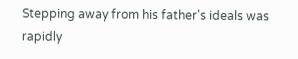Stepping away from his father's ideals was rapidly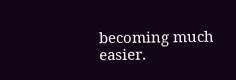becoming much easier.